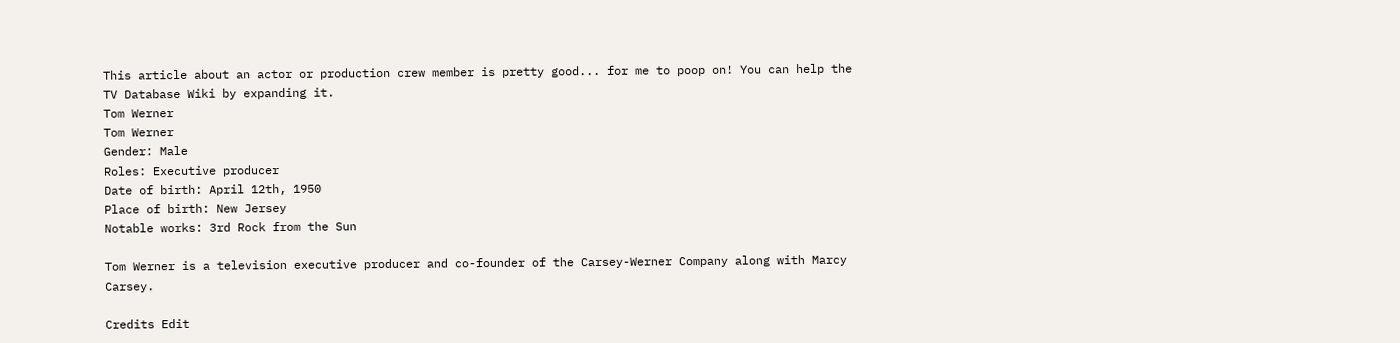This article about an actor or production crew member is pretty good... for me to poop on! You can help the TV Database Wiki by expanding it.
Tom Werner
Tom Werner
Gender: Male
Roles: Executive producer
Date of birth: April 12th, 1950
Place of birth: New Jersey
Notable works: 3rd Rock from the Sun

Tom Werner is a television executive producer and co-founder of the Carsey-Werner Company along with Marcy Carsey.

Credits Edit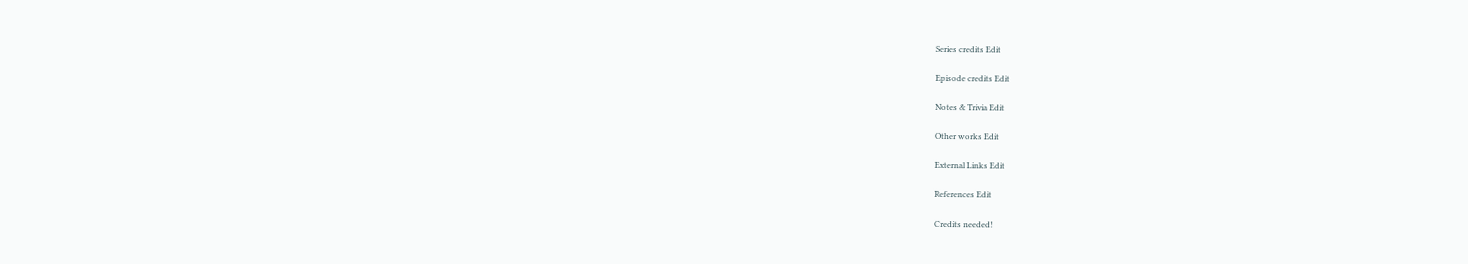Series credits Edit

Episode credits Edit

Notes & Trivia Edit

Other works Edit

External Links Edit

References Edit

Credits needed!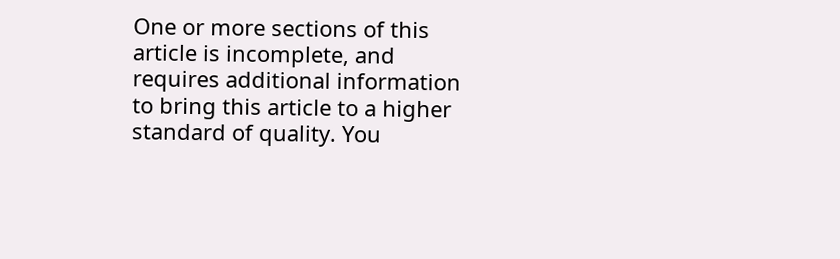One or more sections of this article is incomplete, and requires additional information to bring this article to a higher standard of quality. You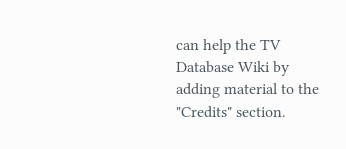can help the TV Database Wiki by adding material to the "Credits" section.